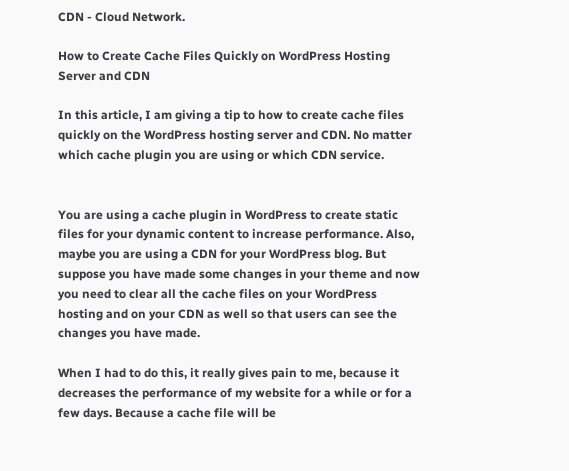CDN - Cloud Network.

How to Create Cache Files Quickly on WordPress Hosting Server and CDN

In this article, I am giving a tip to how to create cache files quickly on the WordPress hosting server and CDN. No matter which cache plugin you are using or which CDN service.


You are using a cache plugin in WordPress to create static files for your dynamic content to increase performance. Also, maybe you are using a CDN for your WordPress blog. But suppose you have made some changes in your theme and now you need to clear all the cache files on your WordPress hosting and on your CDN as well so that users can see the changes you have made.

When I had to do this, it really gives pain to me, because it decreases the performance of my website for a while or for a few days. Because a cache file will be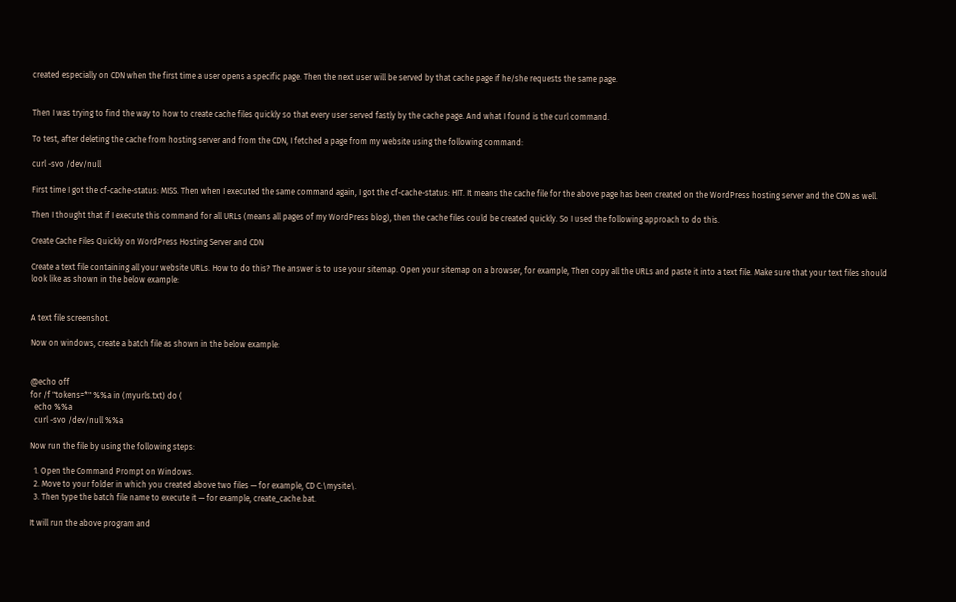created especially on CDN when the first time a user opens a specific page. Then the next user will be served by that cache page if he/she requests the same page.


Then I was trying to find the way to how to create cache files quickly so that every user served fastly by the cache page. And what I found is the curl command.

To test, after deleting the cache from hosting server and from the CDN, I fetched a page from my website using the following command:

curl -svo /dev/null

First time I got the cf-cache-status: MISS. Then when I executed the same command again, I got the cf-cache-status: HIT. It means the cache file for the above page has been created on the WordPress hosting server and the CDN as well.

Then I thought that if I execute this command for all URLs (means all pages of my WordPress blog), then the cache files could be created quickly. So I used the following approach to do this.

Create Cache Files Quickly on WordPress Hosting Server and CDN

Create a text file containing all your website URLs. How to do this? The answer is to use your sitemap. Open your sitemap on a browser, for example, Then copy all the URLs and paste it into a text file. Make sure that your text files should look like as shown in the below example:


A text file screenshot.

Now on windows, create a batch file as shown in the below example:


@echo off
for /f "tokens=*" %%a in (myurls.txt) do (
  echo %%a
  curl -svo /dev/null %%a

Now run the file by using the following steps:

  1. Open the Command Prompt on Windows.
  2. Move to your folder in which you created above two files — for example, CD C:\mysite\.
  3. Then type the batch file name to execute it — for example, create_cache.bat.

It will run the above program and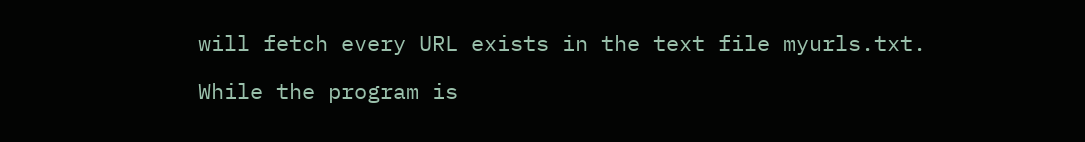will fetch every URL exists in the text file myurls.txt.

While the program is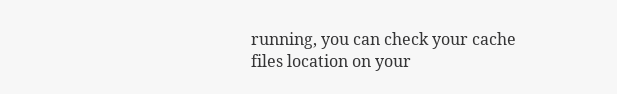running, you can check your cache files location on your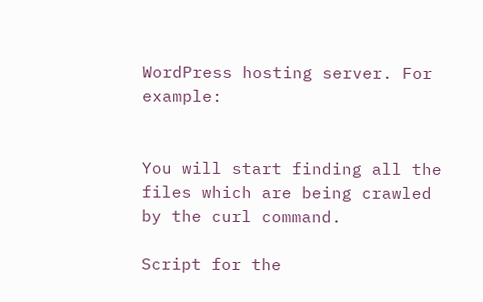WordPress hosting server. For example:


You will start finding all the files which are being crawled by the curl command.

Script for the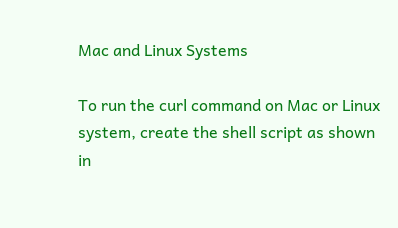Mac and Linux Systems

To run the curl command on Mac or Linux system, create the shell script as shown in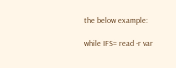the below example:

while IFS= read -r var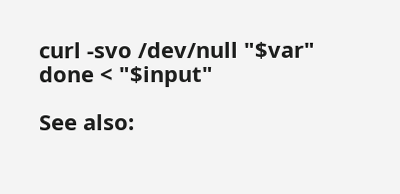curl -svo /dev/null "$var"
done < "$input"

See also: